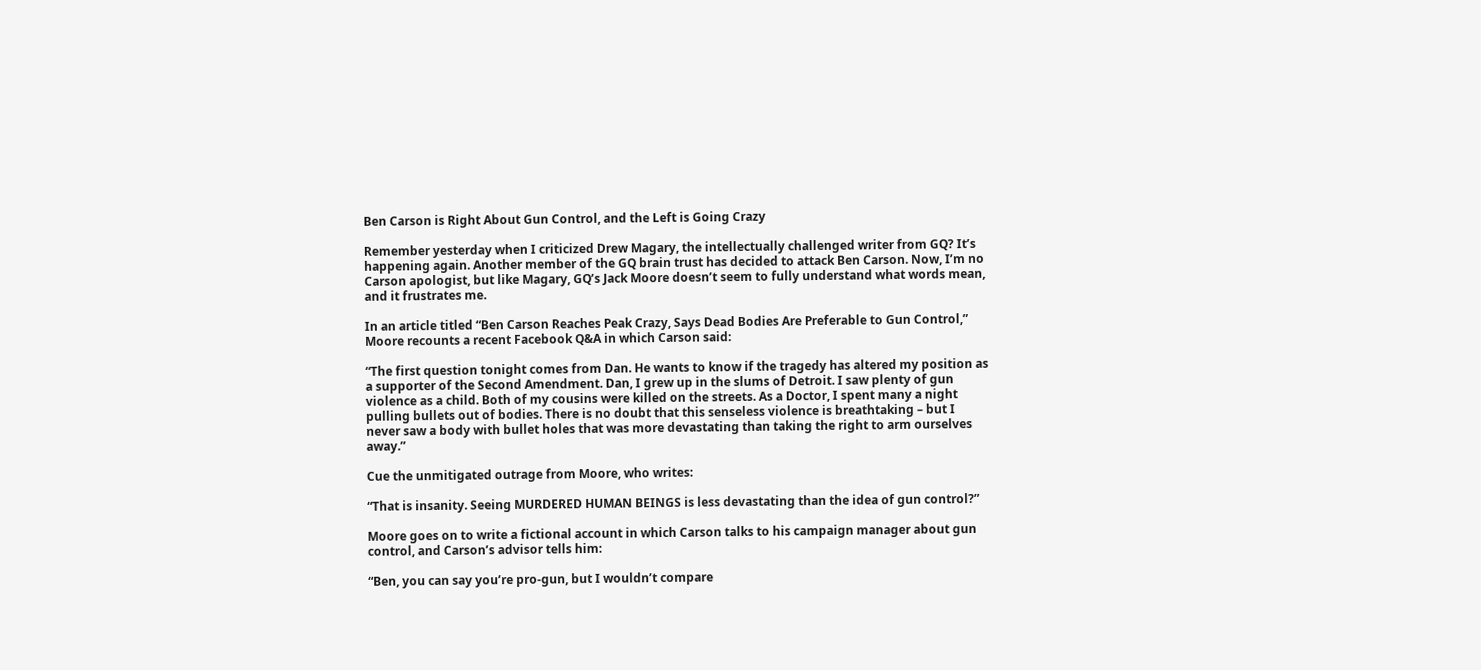Ben Carson is Right About Gun Control, and the Left is Going Crazy

Remember yesterday when I criticized Drew Magary, the intellectually challenged writer from GQ? It’s happening again. Another member of the GQ brain trust has decided to attack Ben Carson. Now, I’m no Carson apologist, but like Magary, GQ’s Jack Moore doesn’t seem to fully understand what words mean, and it frustrates me.

In an article titled “Ben Carson Reaches Peak Crazy, Says Dead Bodies Are Preferable to Gun Control,” Moore recounts a recent Facebook Q&A in which Carson said:

“The first question tonight comes from Dan. He wants to know if the tragedy has altered my position as a supporter of the Second Amendment. Dan, I grew up in the slums of Detroit. I saw plenty of gun violence as a child. Both of my cousins were killed on the streets. As a Doctor, I spent many a night pulling bullets out of bodies. There is no doubt that this senseless violence is breathtaking – but I never saw a body with bullet holes that was more devastating than taking the right to arm ourselves away.”

Cue the unmitigated outrage from Moore, who writes:

“That is insanity. Seeing MURDERED HUMAN BEINGS is less devastating than the idea of gun control?”

Moore goes on to write a fictional account in which Carson talks to his campaign manager about gun control, and Carson’s advisor tells him:

“Ben, you can say you’re pro-gun, but I wouldn’t compare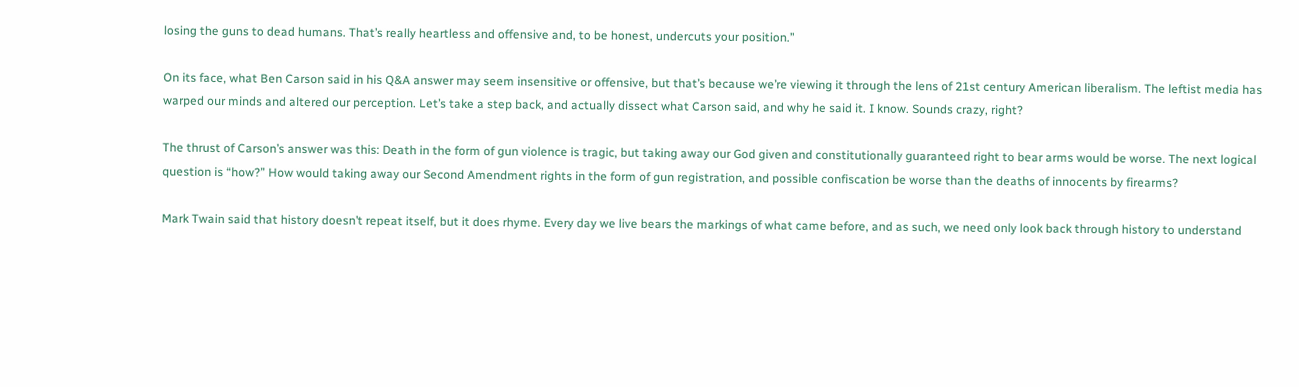losing the guns to dead humans. That’s really heartless and offensive and, to be honest, undercuts your position.”

On its face, what Ben Carson said in his Q&A answer may seem insensitive or offensive, but that’s because we’re viewing it through the lens of 21st century American liberalism. The leftist media has warped our minds and altered our perception. Let’s take a step back, and actually dissect what Carson said, and why he said it. I know. Sounds crazy, right?

The thrust of Carson’s answer was this: Death in the form of gun violence is tragic, but taking away our God given and constitutionally guaranteed right to bear arms would be worse. The next logical question is “how?” How would taking away our Second Amendment rights in the form of gun registration, and possible confiscation be worse than the deaths of innocents by firearms?

Mark Twain said that history doesn’t repeat itself, but it does rhyme. Every day we live bears the markings of what came before, and as such, we need only look back through history to understand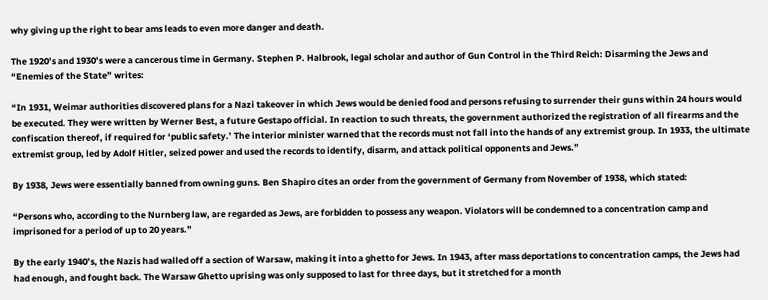why giving up the right to bear ams leads to even more danger and death.

The 1920’s and 1930’s were a cancerous time in Germany. Stephen P. Halbrook, legal scholar and author of Gun Control in the Third Reich: Disarming the Jews and “Enemies of the State” writes:

“In 1931, Weimar authorities discovered plans for a Nazi takeover in which Jews would be denied food and persons refusing to surrender their guns within 24 hours would be executed. They were written by Werner Best, a future Gestapo official. In reaction to such threats, the government authorized the registration of all firearms and the confiscation thereof, if required for ‘public safety.’ The interior minister warned that the records must not fall into the hands of any extremist group. In 1933, the ultimate extremist group, led by Adolf Hitler, seized power and used the records to identify, disarm, and attack political opponents and Jews.”

By 1938, Jews were essentially banned from owning guns. Ben Shapiro cites an order from the government of Germany from November of 1938, which stated:

“Persons who, according to the Nurnberg law, are regarded as Jews, are forbidden to possess any weapon. Violators will be condemned to a concentration camp and imprisoned for a period of up to 20 years.”

By the early 1940’s, the Nazis had walled off a section of Warsaw, making it into a ghetto for Jews. In 1943, after mass deportations to concentration camps, the Jews had had enough, and fought back. The Warsaw Ghetto uprising was only supposed to last for three days, but it stretched for a month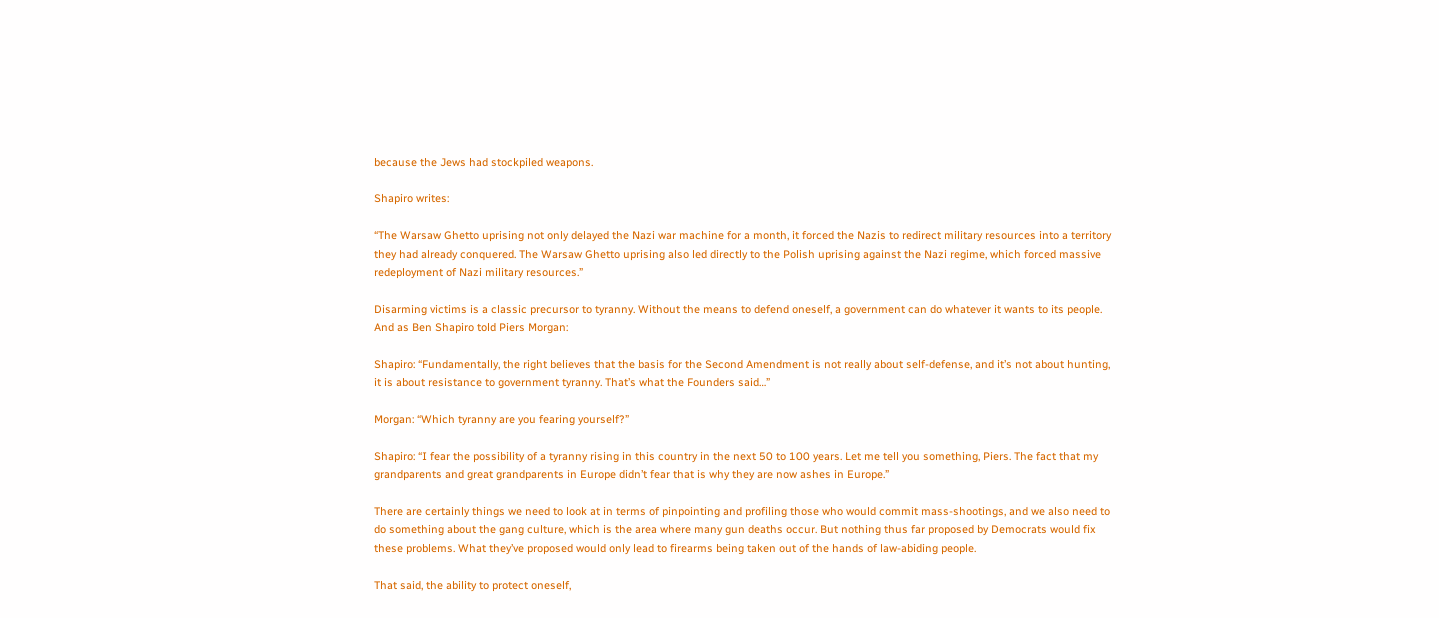because the Jews had stockpiled weapons.

Shapiro writes:

“The Warsaw Ghetto uprising not only delayed the Nazi war machine for a month, it forced the Nazis to redirect military resources into a territory they had already conquered. The Warsaw Ghetto uprising also led directly to the Polish uprising against the Nazi regime, which forced massive redeployment of Nazi military resources.”

Disarming victims is a classic precursor to tyranny. Without the means to defend oneself, a government can do whatever it wants to its people. And as Ben Shapiro told Piers Morgan:

Shapiro: “Fundamentally, the right believes that the basis for the Second Amendment is not really about self-defense, and it’s not about hunting, it is about resistance to government tyranny. That’s what the Founders said…”

Morgan: “Which tyranny are you fearing yourself?”

Shapiro: “I fear the possibility of a tyranny rising in this country in the next 50 to 100 years. Let me tell you something, Piers. The fact that my grandparents and great grandparents in Europe didn’t fear that is why they are now ashes in Europe.”

There are certainly things we need to look at in terms of pinpointing and profiling those who would commit mass-shootings, and we also need to do something about the gang culture, which is the area where many gun deaths occur. But nothing thus far proposed by Democrats would fix these problems. What they’ve proposed would only lead to firearms being taken out of the hands of law-abiding people.

That said, the ability to protect oneself,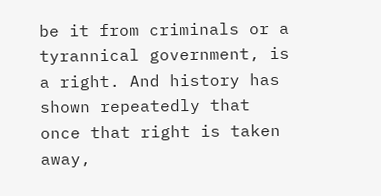be it from criminals or a tyrannical government, is a right. And history has shown repeatedly that once that right is taken away,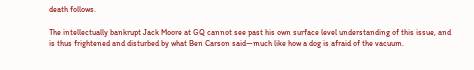death follows.

The intellectually bankrupt Jack Moore at GQ cannot see past his own surface level understanding of this issue, and is thus frightened and disturbed by what Ben Carson said—much like how a dog is afraid of the vacuum.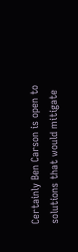Certainly Ben Carson is open to solutions that would mitigate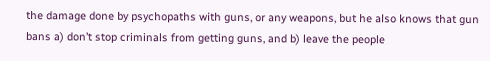the damage done by psychopaths with guns, or any weapons, but he also knows that gun bans a) don’t stop criminals from getting guns, and b) leave the people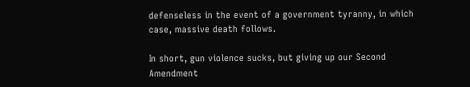defenseless in the event of a government tyranny, in which case, massive death follows.

In short, gun violence sucks, but giving up our Second Amendment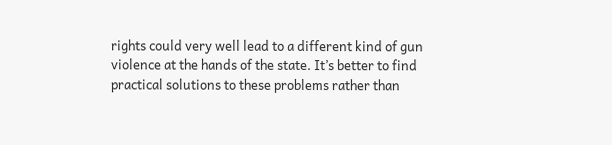rights could very well lead to a different kind of gun violence at the hands of the state. It’s better to find practical solutions to these problems rather than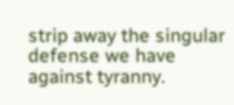strip away the singular defense we have against tyranny.